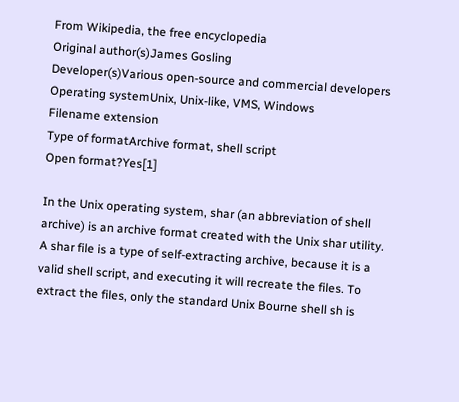From Wikipedia, the free encyclopedia
Original author(s)James Gosling
Developer(s)Various open-source and commercial developers
Operating systemUnix, Unix-like, VMS, Windows
Filename extension
Type of formatArchive format, shell script
Open format?Yes[1]

In the Unix operating system, shar (an abbreviation of shell archive) is an archive format created with the Unix shar utility. A shar file is a type of self-extracting archive, because it is a valid shell script, and executing it will recreate the files. To extract the files, only the standard Unix Bourne shell sh is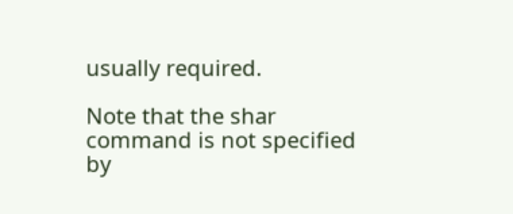usually required.

Note that the shar command is not specified by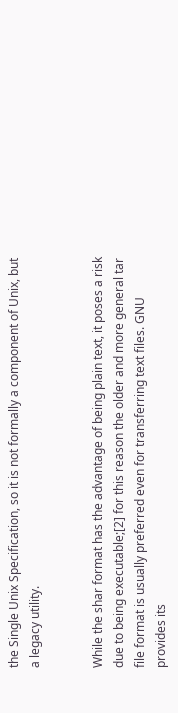the Single Unix Specification, so it is not formally a component of Unix, but a legacy utility.


While the shar format has the advantage of being plain text, it poses a risk due to being executable;[2] for this reason the older and more general tar file format is usually preferred even for transferring text files. GNU provides its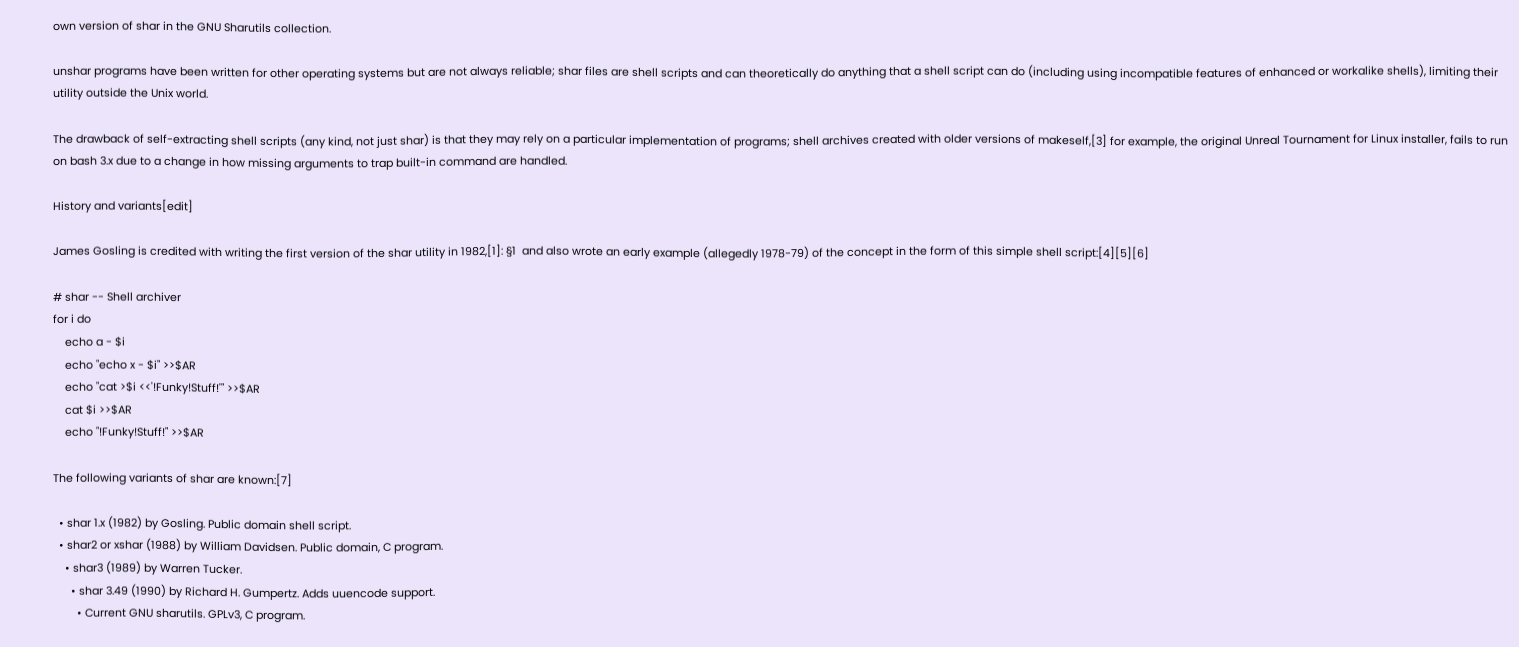own version of shar in the GNU Sharutils collection.

unshar programs have been written for other operating systems but are not always reliable; shar files are shell scripts and can theoretically do anything that a shell script can do (including using incompatible features of enhanced or workalike shells), limiting their utility outside the Unix world.

The drawback of self-extracting shell scripts (any kind, not just shar) is that they may rely on a particular implementation of programs; shell archives created with older versions of makeself,[3] for example, the original Unreal Tournament for Linux installer, fails to run on bash 3.x due to a change in how missing arguments to trap built-in command are handled.

History and variants[edit]

James Gosling is credited with writing the first version of the shar utility in 1982,[1]: §1  and also wrote an early example (allegedly 1978-79) of the concept in the form of this simple shell script:[4][5][6]

# shar -- Shell archiver
for i do
    echo a - $i
    echo "echo x - $i" >>$AR
    echo "cat >$i <<'!Funky!Stuff!'" >>$AR
    cat $i >>$AR
    echo "!Funky!Stuff!" >>$AR

The following variants of shar are known:[7]

  • shar 1.x (1982) by Gosling. Public domain shell script.
  • shar2 or xshar (1988) by William Davidsen. Public domain, C program.
    • shar3 (1989) by Warren Tucker.
      • shar 3.49 (1990) by Richard H. Gumpertz. Adds uuencode support.
        • Current GNU sharutils. GPLv3, C program.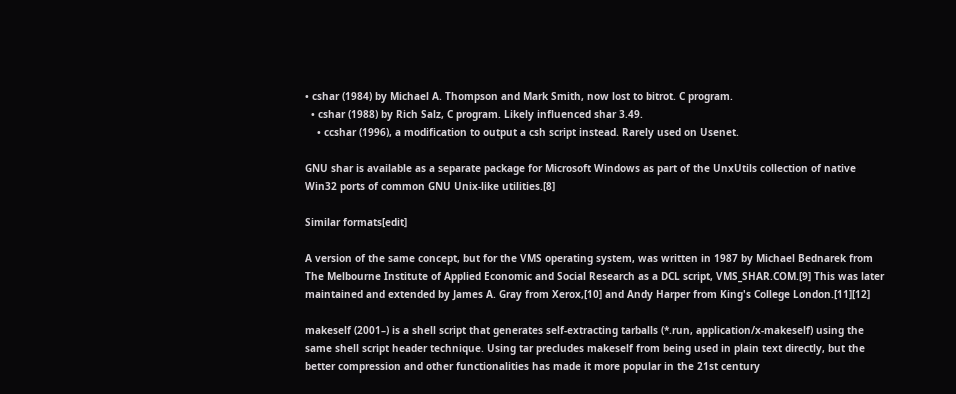• cshar (1984) by Michael A. Thompson and Mark Smith, now lost to bitrot. C program.
  • cshar (1988) by Rich Salz, C program. Likely influenced shar 3.49.
    • ccshar (1996), a modification to output a csh script instead. Rarely used on Usenet.

GNU shar is available as a separate package for Microsoft Windows as part of the UnxUtils collection of native Win32 ports of common GNU Unix-like utilities.[8]

Similar formats[edit]

A version of the same concept, but for the VMS operating system, was written in 1987 by Michael Bednarek from The Melbourne Institute of Applied Economic and Social Research as a DCL script, VMS_SHAR.COM.[9] This was later maintained and extended by James A. Gray from Xerox,[10] and Andy Harper from King's College London.[11][12]

makeself (2001–) is a shell script that generates self-extracting tarballs (*.run, application/x-makeself) using the same shell script header technique. Using tar precludes makeself from being used in plain text directly, but the better compression and other functionalities has made it more popular in the 21st century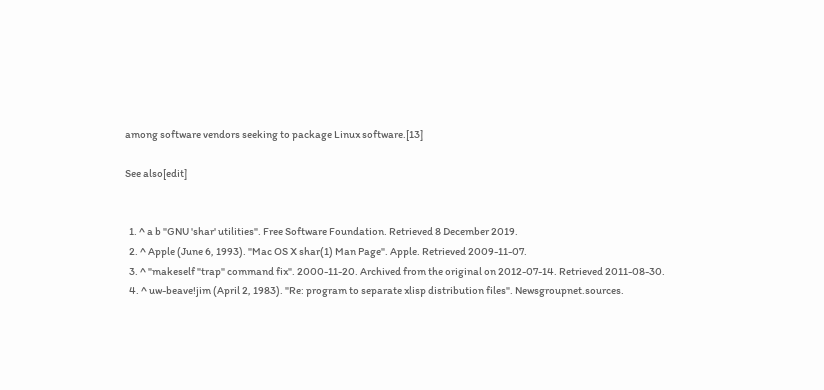among software vendors seeking to package Linux software.[13]

See also[edit]


  1. ^ a b "GNU 'shar' utilities". Free Software Foundation. Retrieved 8 December 2019.
  2. ^ Apple (June 6, 1993). "Mac OS X shar(1) Man Page". Apple. Retrieved 2009-11-07.
  3. ^ "makeself "trap" command fix". 2000-11-20. Archived from the original on 2012-07-14. Retrieved 2011-08-30.
  4. ^ uw-beave!jim (April 2, 1983). "Re: program to separate xlisp distribution files". Newsgroupnet.sources.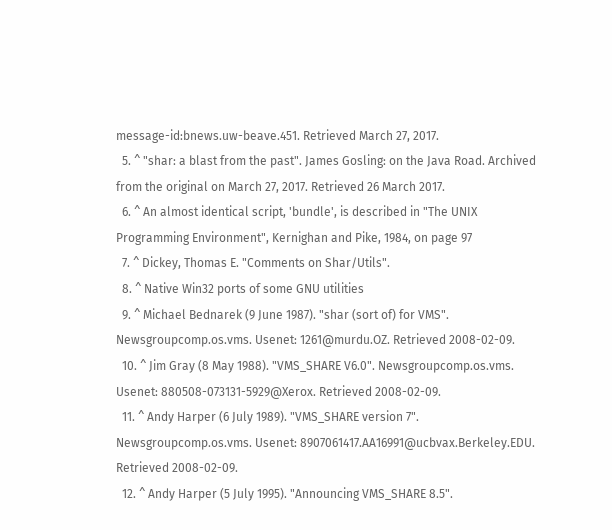message-id:bnews.uw-beave.451. Retrieved March 27, 2017.
  5. ^ "shar: a blast from the past". James Gosling: on the Java Road. Archived from the original on March 27, 2017. Retrieved 26 March 2017.
  6. ^ An almost identical script, 'bundle', is described in "The UNIX Programming Environment", Kernighan and Pike, 1984, on page 97
  7. ^ Dickey, Thomas E. "Comments on Shar/Utils".
  8. ^ Native Win32 ports of some GNU utilities
  9. ^ Michael Bednarek (9 June 1987). "shar (sort of) for VMS". Newsgroupcomp.os.vms. Usenet: 1261@murdu.OZ. Retrieved 2008-02-09.
  10. ^ Jim Gray (8 May 1988). "VMS_SHARE V6.0". Newsgroupcomp.os.vms. Usenet: 880508-073131-5929@Xerox. Retrieved 2008-02-09.
  11. ^ Andy Harper (6 July 1989). "VMS_SHARE version 7". Newsgroupcomp.os.vms. Usenet: 8907061417.AA16991@ucbvax.Berkeley.EDU. Retrieved 2008-02-09.
  12. ^ Andy Harper (5 July 1995). "Announcing VMS_SHARE 8.5".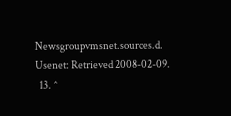Newsgroupvmsnet.sources.d. Usenet: Retrieved 2008-02-09.
  13. ^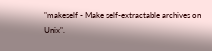"makeself - Make self-extractable archives on Unix".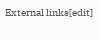External links[edit]